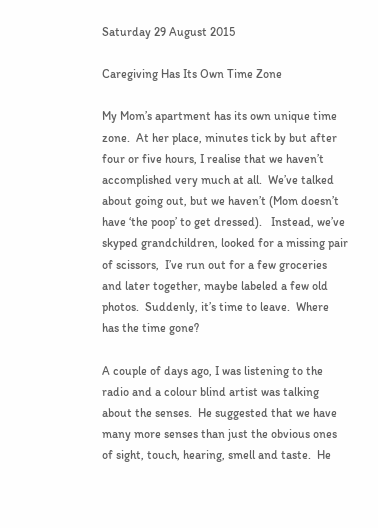Saturday 29 August 2015

Caregiving Has Its Own Time Zone

My Mom’s apartment has its own unique time zone.  At her place, minutes tick by but after four or five hours, I realise that we haven’t accomplished very much at all.  We’ve talked about going out, but we haven’t (Mom doesn’t have ‘the poop’ to get dressed).   Instead, we’ve skyped grandchildren, looked for a missing pair of scissors,  I’ve run out for a few groceries and later together, maybe labeled a few old photos.  Suddenly, it’s time to leave.  Where has the time gone?

A couple of days ago, I was listening to the radio and a colour blind artist was talking about the senses.  He suggested that we have many more senses than just the obvious ones of sight, touch, hearing, smell and taste.  He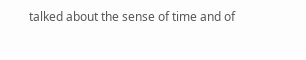talked about the sense of time and of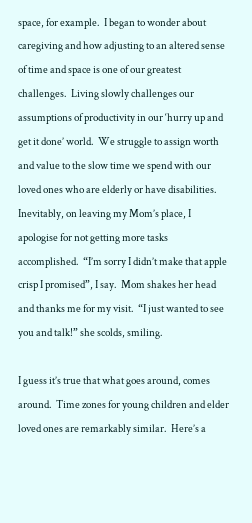space, for example.  I began to wonder about caregiving and how adjusting to an altered sense of time and space is one of our greatest challenges.  Living slowly challenges our assumptions of productivity in our ‘hurry up and get it done’ world.  We struggle to assign worth and value to the slow time we spend with our loved ones who are elderly or have disabilities.   Inevitably, on leaving my Mom’s place, I apologise for not getting more tasks accomplished.  “I’m sorry I didn’t make that apple crisp I promised”, I say.  Mom shakes her head and thanks me for my visit.  “I just wanted to see you and talk!” she scolds, smiling.

I guess it’s true that what goes around, comes around.  Time zones for young children and elder loved ones are remarkably similar.  Here’s a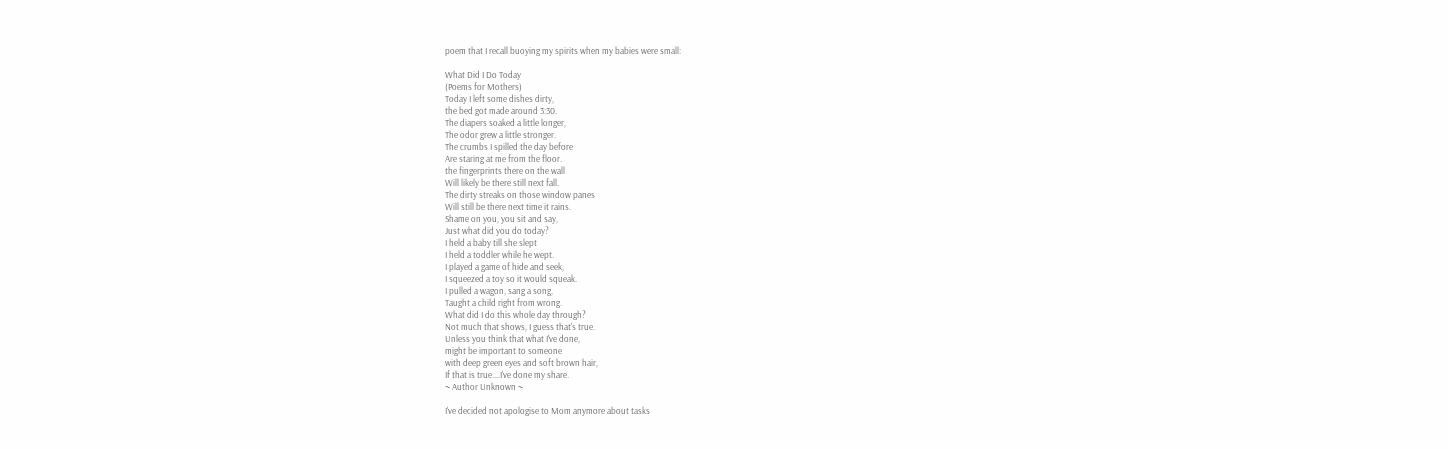poem that I recall buoying my spirits when my babies were small:

What Did I Do Today
(Poems for Mothers)
Today I left some dishes dirty,
the bed got made around 3:30.
The diapers soaked a little longer,
The odor grew a little stronger.
The crumbs I spilled the day before
Are staring at me from the floor.
the fingerprints there on the wall
Will likely be there still next fall.
The dirty streaks on those window panes
Will still be there next time it rains.
Shame on you, you sit and say,
Just what did you do today?
I held a baby till she slept
I held a toddler while he wept.
I played a game of hide and seek,
I squeezed a toy so it would squeak.
I pulled a wagon, sang a song,
Taught a child right from wrong.
What did I do this whole day through?
Not much that shows, I guess that's true.
Unless you think that what I've done,
might be important to someone
with deep green eyes and soft brown hair,
If that is true....I've done my share.
~ Author Unknown ~

I've decided not apologise to Mom anymore about tasks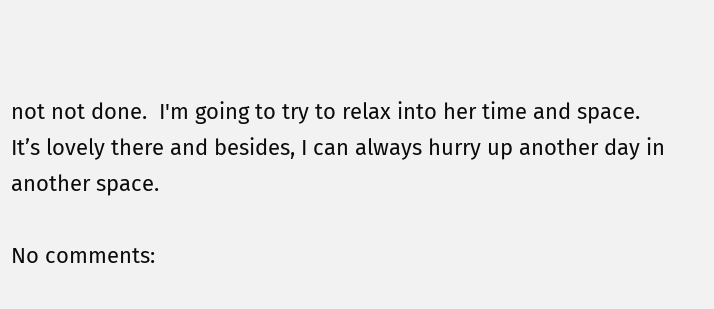not not done.  I'm going to try to relax into her time and space.   It’s lovely there and besides, I can always hurry up another day in another space.

No comments: